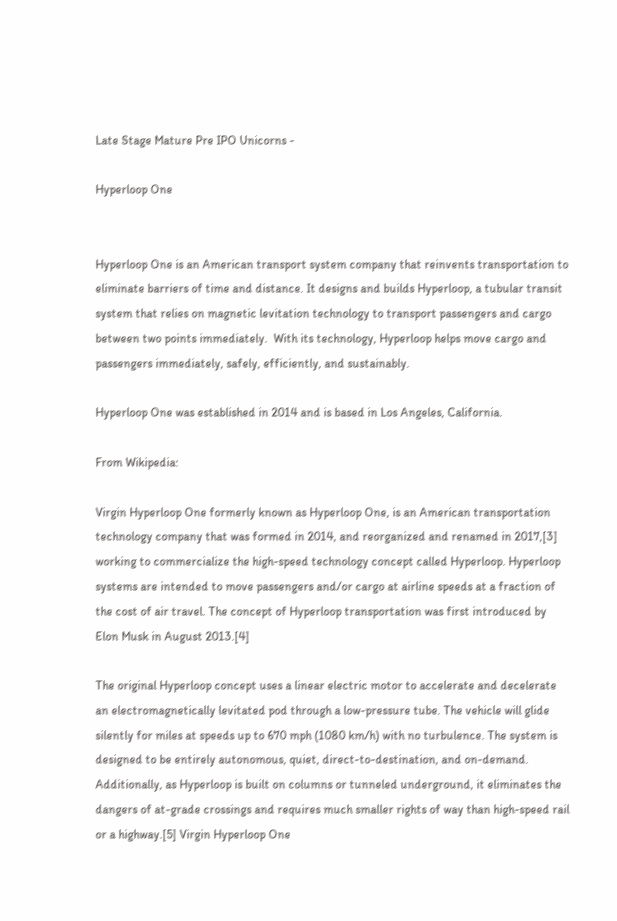Late Stage Mature Pre IPO Unicorns -

Hyperloop One


Hyperloop One is an American transport system company that reinvents transportation to eliminate barriers of time and distance. It designs and builds Hyperloop, a tubular transit system that relies on magnetic levitation technology to transport passengers and cargo between two points immediately.  With its technology, Hyperloop helps move cargo and passengers immediately, safely, efficiently, and sustainably.

Hyperloop One was established in 2014 and is based in Los Angeles, California.

From Wikipedia:

Virgin Hyperloop One formerly known as Hyperloop One, is an American transportation technology company that was formed in 2014, and reorganized and renamed in 2017,[3] working to commercialize the high-speed technology concept called Hyperloop. Hyperloop systems are intended to move passengers and/or cargo at airline speeds at a fraction of the cost of air travel. The concept of Hyperloop transportation was first introduced by Elon Musk in August 2013.[4]

The original Hyperloop concept uses a linear electric motor to accelerate and decelerate an electromagnetically levitated pod through a low-pressure tube. The vehicle will glide silently for miles at speeds up to 670 mph (1080 km/h) with no turbulence. The system is designed to be entirely autonomous, quiet, direct-to-destination, and on-demand. Additionally, as Hyperloop is built on columns or tunneled underground, it eliminates the dangers of at-grade crossings and requires much smaller rights of way than high-speed rail or a highway.[5] Virgin Hyperloop One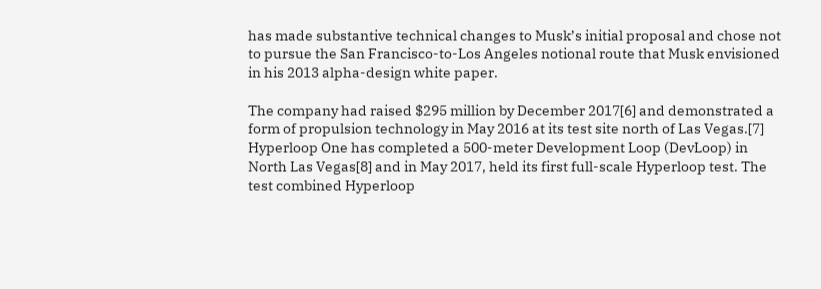has made substantive technical changes to Musk’s initial proposal and chose not to pursue the San Francisco-to-Los Angeles notional route that Musk envisioned in his 2013 alpha-design white paper.

The company had raised $295 million by December 2017[6] and demonstrated a form of propulsion technology in May 2016 at its test site north of Las Vegas.[7] Hyperloop One has completed a 500-meter Development Loop (DevLoop) in North Las Vegas[8] and in May 2017, held its first full-scale Hyperloop test. The test combined Hyperloop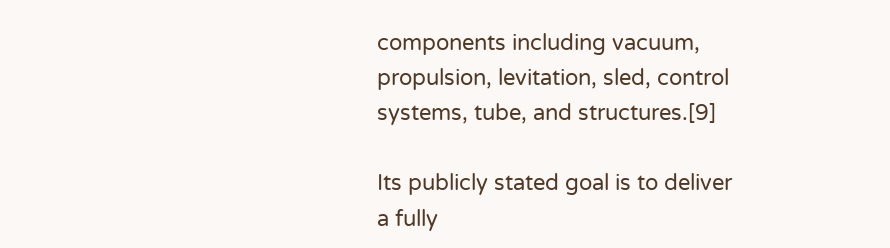components including vacuum, propulsion, levitation, sled, control systems, tube, and structures.[9]

Its publicly stated goal is to deliver a fully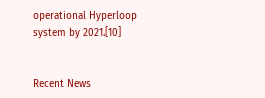operational Hyperloop system by 2021.[10]


Recent News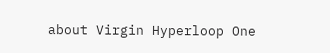about Virgin Hyperloop One